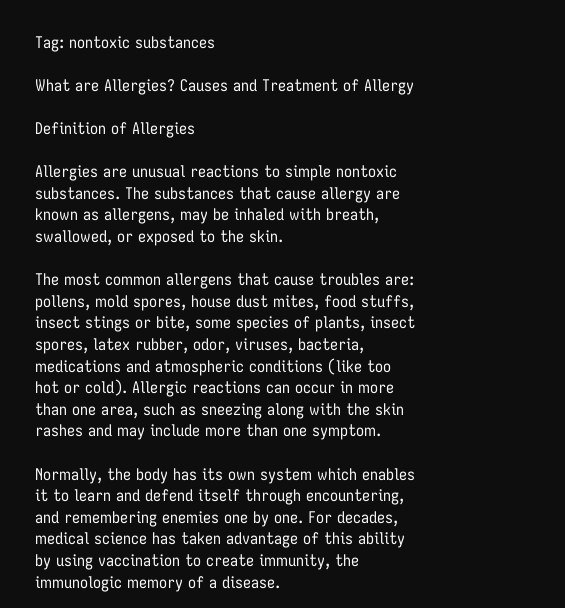Tag: nontoxic substances

What are Allergies? Causes and Treatment of Allergy

Definition of Allergies

Allergies are unusual reactions to simple nontoxic substances. The substances that cause allergy are known as allergens, may be inhaled with breath, swallowed, or exposed to the skin.

The most common allergens that cause troubles are: pollens, mold spores, house dust mites, food stuffs, insect stings or bite, some species of plants, insect spores, latex rubber, odor, viruses, bacteria, medications and atmospheric conditions (like too hot or cold). Allergic reactions can occur in more than one area, such as sneezing along with the skin rashes and may include more than one symptom.

Normally, the body has its own system which enables it to learn and defend itself through encountering, and remembering enemies one by one. For decades, medical science has taken advantage of this ability by using vaccination to create immunity, the immunologic memory of a disease.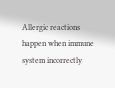Allergic reactions happen when immune system incorrectly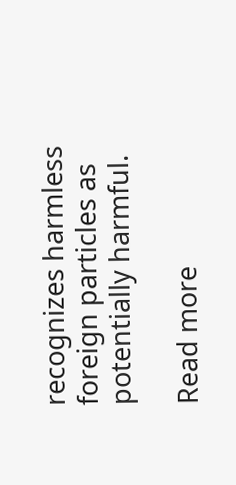recognizes harmless foreign particles as potentially harmful.

Read more